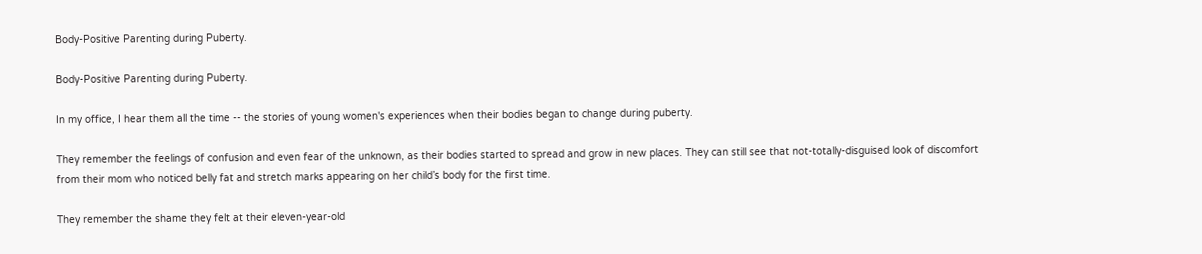Body-Positive Parenting during Puberty.

Body-Positive Parenting during Puberty.

In my office, I hear them all the time -- the stories of young women's experiences when their bodies began to change during puberty.

They remember the feelings of confusion and even fear of the unknown, as their bodies started to spread and grow in new places. They can still see that not-totally-disguised look of discomfort from their mom who noticed belly fat and stretch marks appearing on her child’s body for the first time.

They remember the shame they felt at their eleven-year-old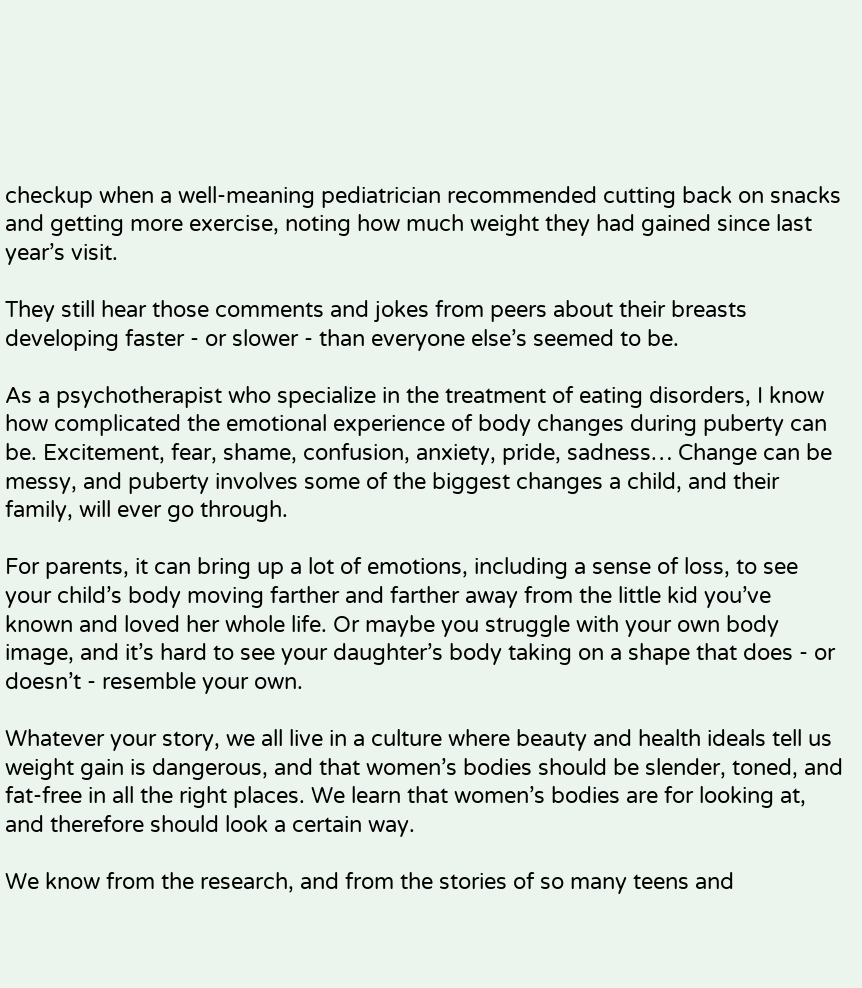checkup when a well-meaning pediatrician recommended cutting back on snacks and getting more exercise, noting how much weight they had gained since last year’s visit.

They still hear those comments and jokes from peers about their breasts developing faster - or slower - than everyone else’s seemed to be.

As a psychotherapist who specialize in the treatment of eating disorders, I know how complicated the emotional experience of body changes during puberty can be. Excitement, fear, shame, confusion, anxiety, pride, sadness… Change can be messy, and puberty involves some of the biggest changes a child, and their family, will ever go through.

For parents, it can bring up a lot of emotions, including a sense of loss, to see your child’s body moving farther and farther away from the little kid you’ve known and loved her whole life. Or maybe you struggle with your own body image, and it’s hard to see your daughter’s body taking on a shape that does - or doesn’t - resemble your own.

Whatever your story, we all live in a culture where beauty and health ideals tell us weight gain is dangerous, and that women’s bodies should be slender, toned, and fat-free in all the right places. We learn that women’s bodies are for looking at, and therefore should look a certain way.

We know from the research, and from the stories of so many teens and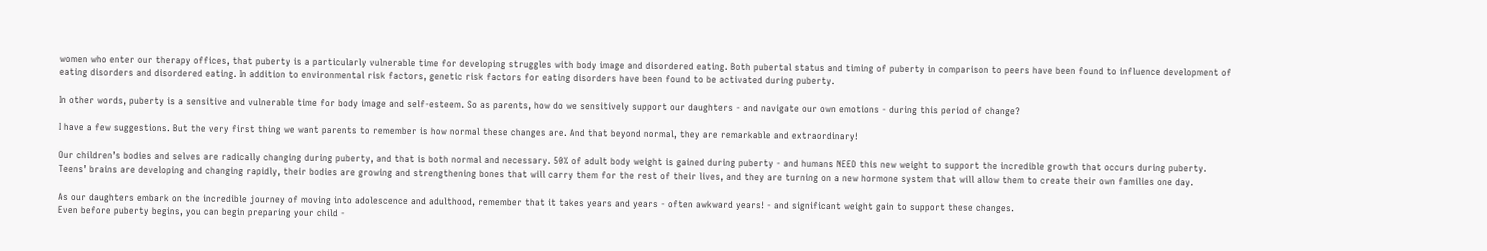women who enter our therapy offices, that puberty is a particularly vulnerable time for developing struggles with body image and disordered eating. Both pubertal status and timing of puberty in comparison to peers have been found to influence development of eating disorders and disordered eating. In addition to environmental risk factors, genetic risk factors for eating disorders have been found to be activated during puberty.

In other words, puberty is a sensitive and vulnerable time for body image and self-esteem. So as parents, how do we sensitively support our daughters - and navigate our own emotions - during this period of change?

I have a few suggestions. But the very first thing we want parents to remember is how normal these changes are. And that beyond normal, they are remarkable and extraordinary!

Our children’s bodies and selves are radically changing during puberty, and that is both normal and necessary. 50% of adult body weight is gained during puberty - and humans NEED this new weight to support the incredible growth that occurs during puberty. Teens’ brains are developing and changing rapidly, their bodies are growing and strengthening bones that will carry them for the rest of their lives, and they are turning on a new hormone system that will allow them to create their own families one day.

As our daughters embark on the incredible journey of moving into adolescence and adulthood, remember that it takes years and years - often awkward years! - and significant weight gain to support these changes.
Even before puberty begins, you can begin preparing your child -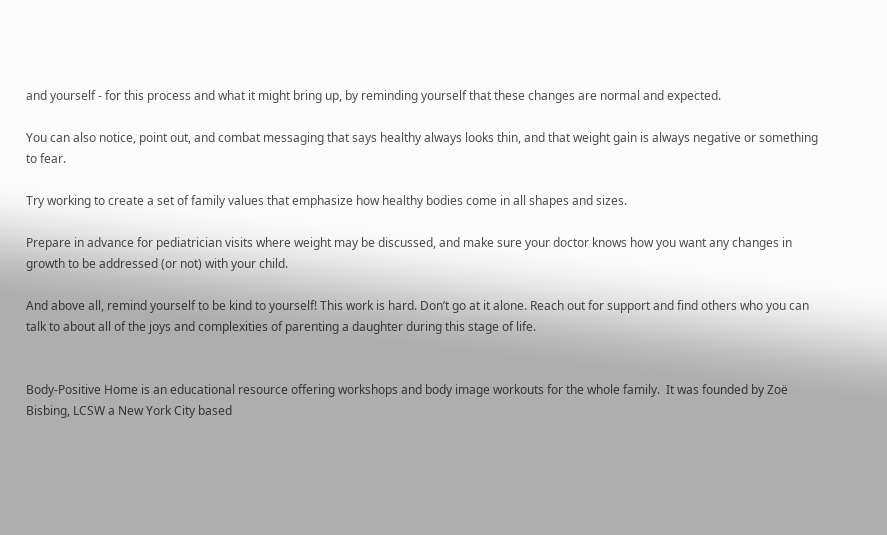and yourself - for this process and what it might bring up, by reminding yourself that these changes are normal and expected.

You can also notice, point out, and combat messaging that says healthy always looks thin, and that weight gain is always negative or something to fear.

Try working to create a set of family values that emphasize how healthy bodies come in all shapes and sizes.

Prepare in advance for pediatrician visits where weight may be discussed, and make sure your doctor knows how you want any changes in growth to be addressed (or not) with your child.

And above all, remind yourself to be kind to yourself! This work is hard. Don’t go at it alone. Reach out for support and find others who you can talk to about all of the joys and complexities of parenting a daughter during this stage of life.


Body-Positive Home is an educational resource offering workshops and body image workouts for the whole family.  It was founded by Zoë Bisbing, LCSW a New York City based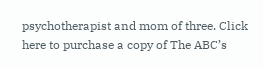psychotherapist and mom of three. Click here to purchase a copy of The ABC’s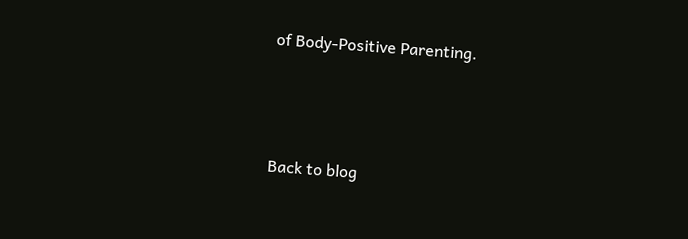of Body-Positive Parenting.



Back to blog